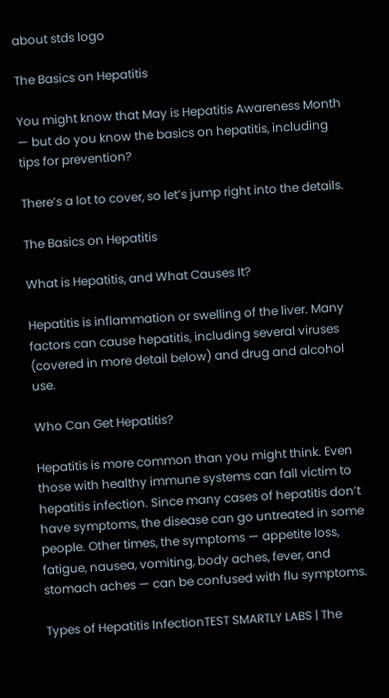about stds logo

The Basics on Hepatitis

You might know that May is Hepatitis Awareness Month — but do you know the basics on hepatitis, including tips for prevention?

There’s a lot to cover, so let’s jump right into the details.

The Basics on Hepatitis

What is Hepatitis, and What Causes It?

Hepatitis is inflammation or swelling of the liver. Many factors can cause hepatitis, including several viruses (covered in more detail below) and drug and alcohol use.

Who Can Get Hepatitis?

Hepatitis is more common than you might think. Even those with healthy immune systems can fall victim to hepatitis infection. Since many cases of hepatitis don’t have symptoms, the disease can go untreated in some people. Other times, the symptoms — appetite loss, fatigue, nausea, vomiting, body aches, fever, and stomach aches — can be confused with flu symptoms.

Types of Hepatitis InfectionTEST SMARTLY LABS | The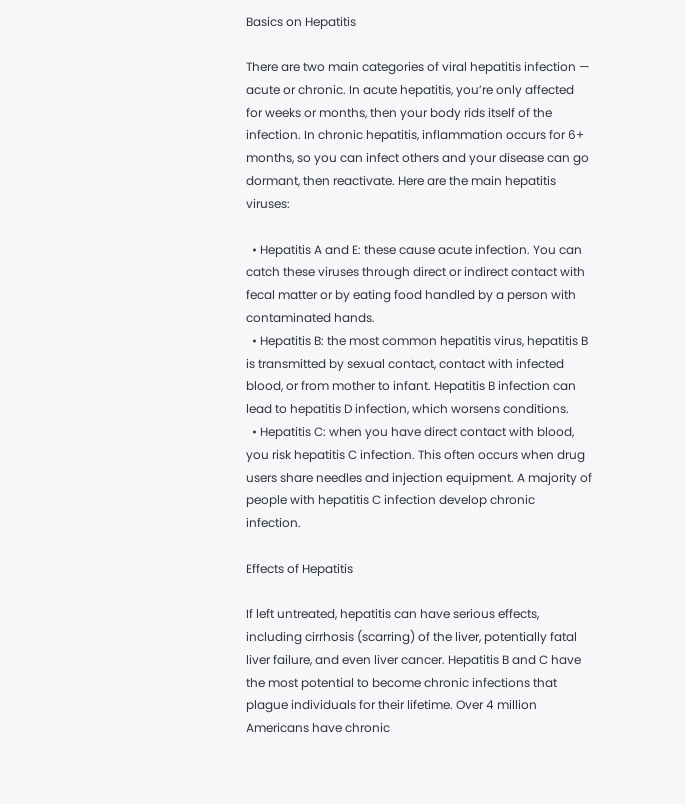Basics on Hepatitis

There are two main categories of viral hepatitis infection — acute or chronic. In acute hepatitis, you’re only affected for weeks or months, then your body rids itself of the infection. In chronic hepatitis, inflammation occurs for 6+ months, so you can infect others and your disease can go dormant, then reactivate. Here are the main hepatitis viruses:

  • Hepatitis A and E: these cause acute infection. You can catch these viruses through direct or indirect contact with fecal matter or by eating food handled by a person with contaminated hands.
  • Hepatitis B: the most common hepatitis virus, hepatitis B is transmitted by sexual contact, contact with infected blood, or from mother to infant. Hepatitis B infection can lead to hepatitis D infection, which worsens conditions.
  • Hepatitis C: when you have direct contact with blood, you risk hepatitis C infection. This often occurs when drug users share needles and injection equipment. A majority of people with hepatitis C infection develop chronic infection.

Effects of Hepatitis

If left untreated, hepatitis can have serious effects, including cirrhosis (scarring) of the liver, potentially fatal liver failure, and even liver cancer. Hepatitis B and C have the most potential to become chronic infections that plague individuals for their lifetime. Over 4 million Americans have chronic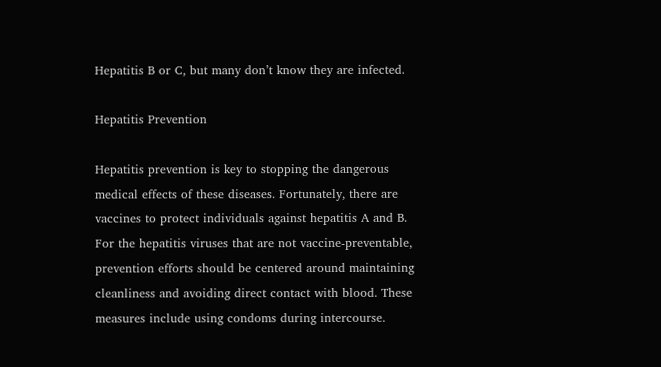Hepatitis B or C, but many don’t know they are infected.

Hepatitis Prevention

Hepatitis prevention is key to stopping the dangerous medical effects of these diseases. Fortunately, there are vaccines to protect individuals against hepatitis A and B. For the hepatitis viruses that are not vaccine-preventable, prevention efforts should be centered around maintaining cleanliness and avoiding direct contact with blood. These measures include using condoms during intercourse.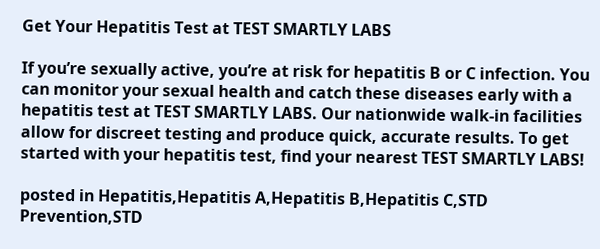Get Your Hepatitis Test at TEST SMARTLY LABS

If you’re sexually active, you’re at risk for hepatitis B or C infection. You can monitor your sexual health and catch these diseases early with a hepatitis test at TEST SMARTLY LABS. Our nationwide walk-in facilities allow for discreet testing and produce quick, accurate results. To get started with your hepatitis test, find your nearest TEST SMARTLY LABS!

posted in Hepatitis,Hepatitis A,Hepatitis B,Hepatitis C,STD Prevention,STD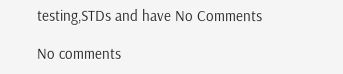testing,STDs and have No Comments

No comments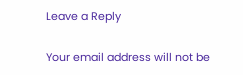Leave a Reply

Your email address will not be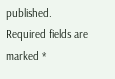published. Required fields are marked *